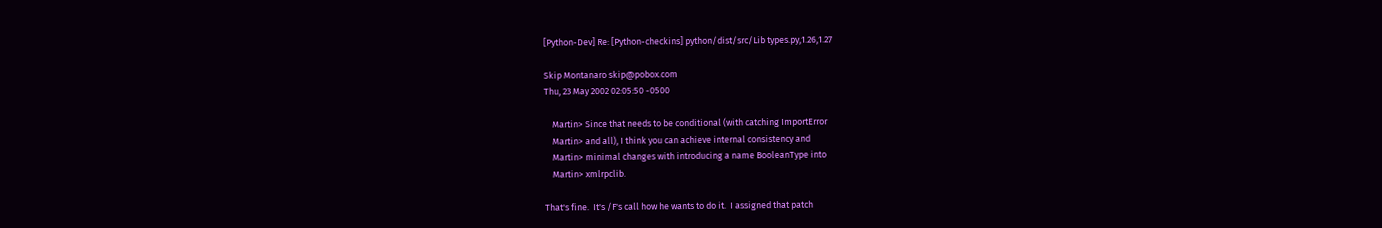[Python-Dev] Re: [Python-checkins] python/dist/src/Lib types.py,1.26,1.27

Skip Montanaro skip@pobox.com
Thu, 23 May 2002 02:05:50 -0500

    Martin> Since that needs to be conditional (with catching ImportError
    Martin> and all), I think you can achieve internal consistency and
    Martin> minimal changes with introducing a name BooleanType into
    Martin> xmlrpclib.

That's fine.  It's /F's call how he wants to do it.  I assigned that patch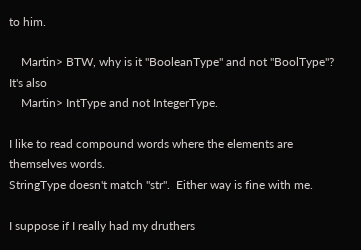to him.

    Martin> BTW, why is it "BooleanType" and not "BoolType"? It's also
    Martin> IntType and not IntegerType.

I like to read compound words where the elements are themselves words.
StringType doesn't match "str".  Either way is fine with me.

I suppose if I really had my druthers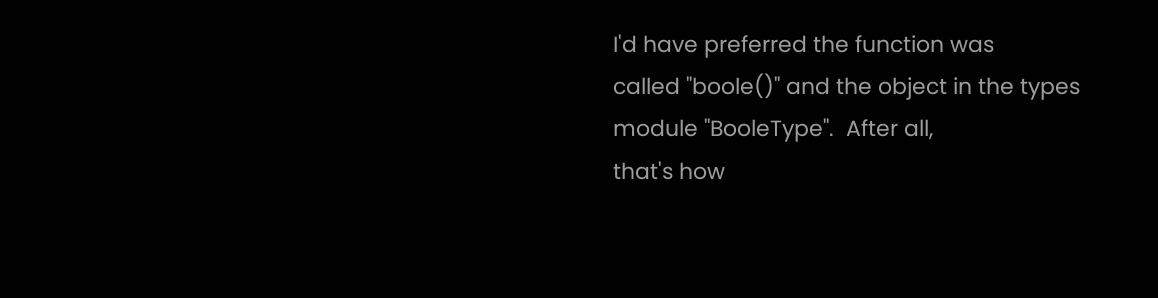I'd have preferred the function was
called "boole()" and the object in the types module "BooleType".  After all,
that's how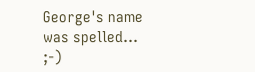George's name was spelled... ;-)